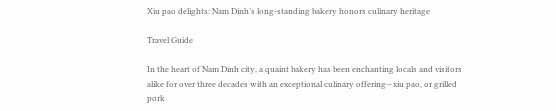Xiu pao delights: Nam Dinh’s long-standing bakery honors culinary heritage

Travel Guide

In the heart of Nam Dinh city, a quaint bakery has been enchanting locals and visitors alike for over three decades with an exceptional culinary offering—xiu pao, or grilled pork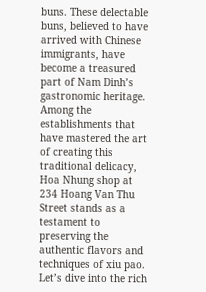buns. These delectable buns, believed to have arrived with Chinese immigrants, have become a treasured part of Nam Dinh’s gastronomic heritage. Among the establishments that have mastered the art of creating this traditional delicacy, Hoa Nhung shop at 234 Hoang Van Thu Street stands as a testament to preserving the authentic flavors and techniques of xiu pao. Let’s dive into the rich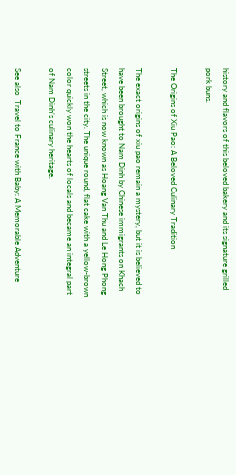history and flavors of this beloved bakery and its signature grilled pork buns.

The Origins of Xiu Pao: A Beloved Culinary Tradition

The exact origins of xiu pao remain a mystery, but it is believed to have been brought to Nam Dinh by Chinese immigrants on Khach Street, which is now known as Hoang Van Thu and Le Hong Phong streets in the city. The unique round, flat cake with a yellow-brown color quickly won the hearts of locals and became an integral part of Nam Dinh’s culinary heritage.

See also  Travel to France with Baby: A Memorable Adventure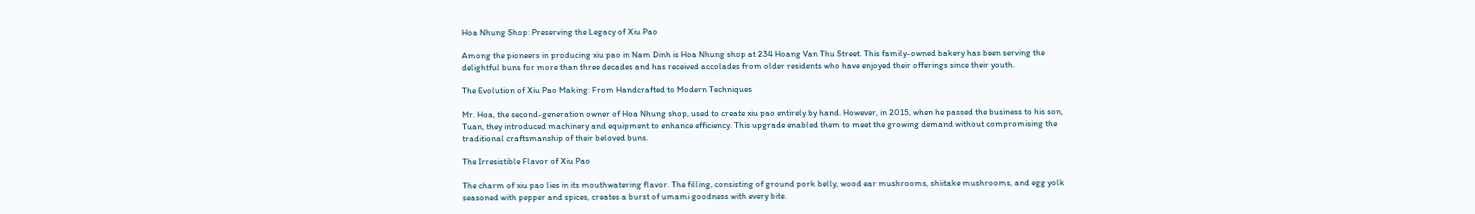Hoa Nhung Shop: Preserving the Legacy of Xiu Pao

Among the pioneers in producing xiu pao in Nam Dinh is Hoa Nhung shop at 234 Hoang Van Thu Street. This family-owned bakery has been serving the delightful buns for more than three decades and has received accolades from older residents who have enjoyed their offerings since their youth.

The Evolution of Xiu Pao Making: From Handcrafted to Modern Techniques

Mr. Hoa, the second-generation owner of Hoa Nhung shop, used to create xiu pao entirely by hand. However, in 2015, when he passed the business to his son, Tuan, they introduced machinery and equipment to enhance efficiency. This upgrade enabled them to meet the growing demand without compromising the traditional craftsmanship of their beloved buns.

The Irresistible Flavor of Xiu Pao

The charm of xiu pao lies in its mouthwatering flavor. The filling, consisting of ground pork belly, wood ear mushrooms, shiitake mushrooms, and egg yolk seasoned with pepper and spices, creates a burst of umami goodness with every bite.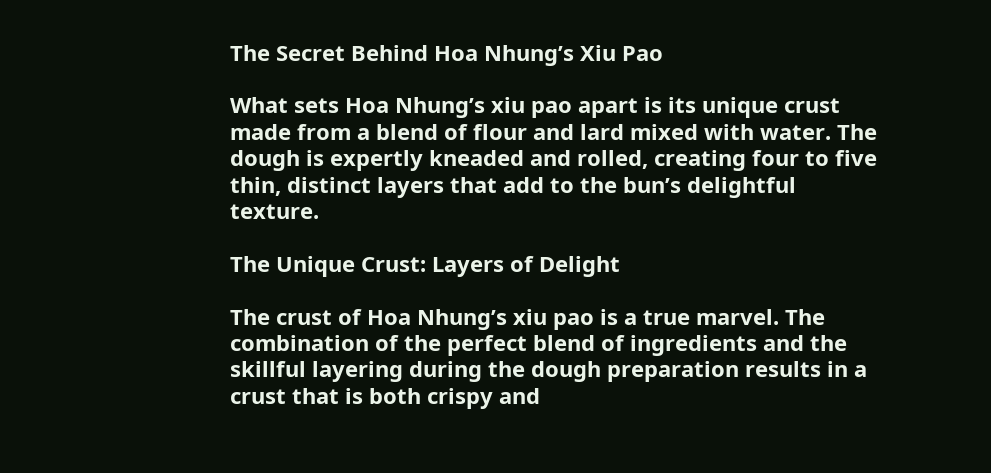The Secret Behind Hoa Nhung’s Xiu Pao

What sets Hoa Nhung’s xiu pao apart is its unique crust made from a blend of flour and lard mixed with water. The dough is expertly kneaded and rolled, creating four to five thin, distinct layers that add to the bun’s delightful texture.

The Unique Crust: Layers of Delight

The crust of Hoa Nhung’s xiu pao is a true marvel. The combination of the perfect blend of ingredients and the skillful layering during the dough preparation results in a crust that is both crispy and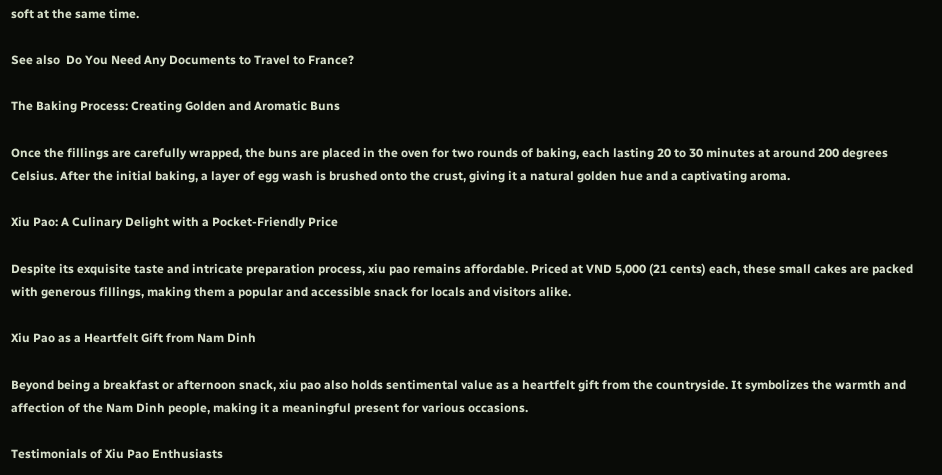soft at the same time.

See also  Do You Need Any Documents to Travel to France?

The Baking Process: Creating Golden and Aromatic Buns

Once the fillings are carefully wrapped, the buns are placed in the oven for two rounds of baking, each lasting 20 to 30 minutes at around 200 degrees Celsius. After the initial baking, a layer of egg wash is brushed onto the crust, giving it a natural golden hue and a captivating aroma.

Xiu Pao: A Culinary Delight with a Pocket-Friendly Price

Despite its exquisite taste and intricate preparation process, xiu pao remains affordable. Priced at VND 5,000 (21 cents) each, these small cakes are packed with generous fillings, making them a popular and accessible snack for locals and visitors alike.

Xiu Pao as a Heartfelt Gift from Nam Dinh

Beyond being a breakfast or afternoon snack, xiu pao also holds sentimental value as a heartfelt gift from the countryside. It symbolizes the warmth and affection of the Nam Dinh people, making it a meaningful present for various occasions.

Testimonials of Xiu Pao Enthusiasts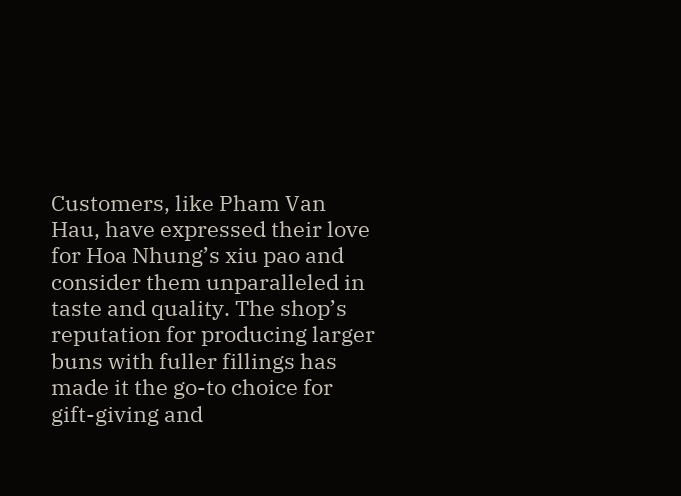Customers, like Pham Van Hau, have expressed their love for Hoa Nhung’s xiu pao and consider them unparalleled in taste and quality. The shop’s reputation for producing larger buns with fuller fillings has made it the go-to choice for gift-giving and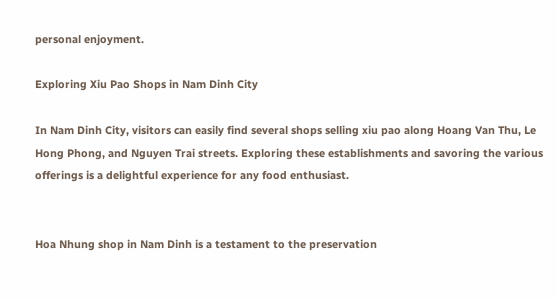personal enjoyment.

Exploring Xiu Pao Shops in Nam Dinh City

In Nam Dinh City, visitors can easily find several shops selling xiu pao along Hoang Van Thu, Le Hong Phong, and Nguyen Trai streets. Exploring these establishments and savoring the various offerings is a delightful experience for any food enthusiast.


Hoa Nhung shop in Nam Dinh is a testament to the preservation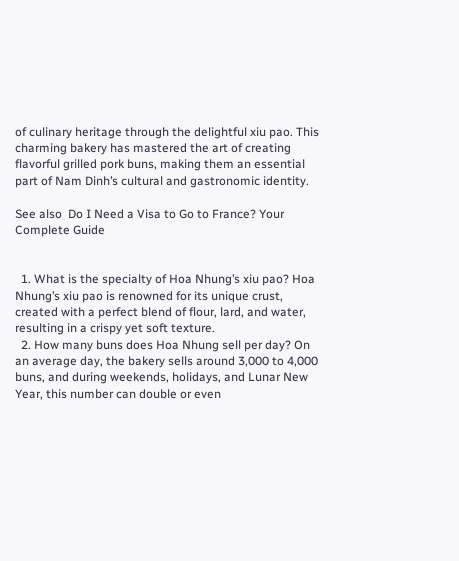of culinary heritage through the delightful xiu pao. This charming bakery has mastered the art of creating flavorful grilled pork buns, making them an essential part of Nam Dinh’s cultural and gastronomic identity.

See also  Do I Need a Visa to Go to France? Your Complete Guide


  1. What is the specialty of Hoa Nhung’s xiu pao? Hoa Nhung’s xiu pao is renowned for its unique crust, created with a perfect blend of flour, lard, and water, resulting in a crispy yet soft texture.
  2. How many buns does Hoa Nhung sell per day? On an average day, the bakery sells around 3,000 to 4,000 buns, and during weekends, holidays, and Lunar New Year, this number can double or even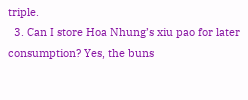triple.
  3. Can I store Hoa Nhung’s xiu pao for later consumption? Yes, the buns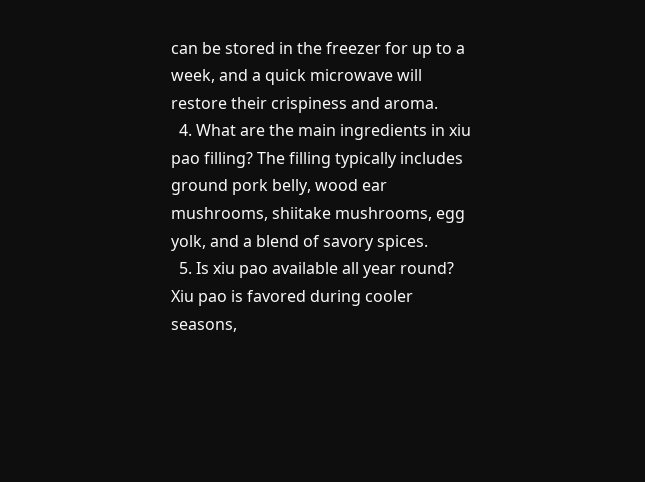can be stored in the freezer for up to a week, and a quick microwave will restore their crispiness and aroma.
  4. What are the main ingredients in xiu pao filling? The filling typically includes ground pork belly, wood ear mushrooms, shiitake mushrooms, egg yolk, and a blend of savory spices.
  5. Is xiu pao available all year round? Xiu pao is favored during cooler seasons,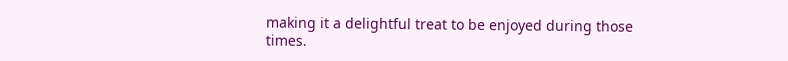making it a delightful treat to be enjoyed during those times.